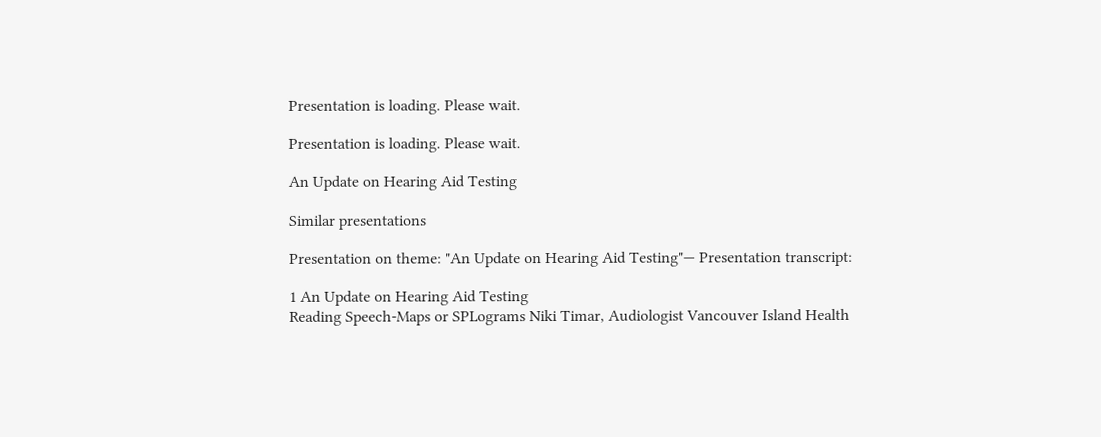Presentation is loading. Please wait.

Presentation is loading. Please wait.

An Update on Hearing Aid Testing

Similar presentations

Presentation on theme: "An Update on Hearing Aid Testing"— Presentation transcript:

1 An Update on Hearing Aid Testing
Reading Speech-Maps or SPLograms Niki Timar, Audiologist Vancouver Island Health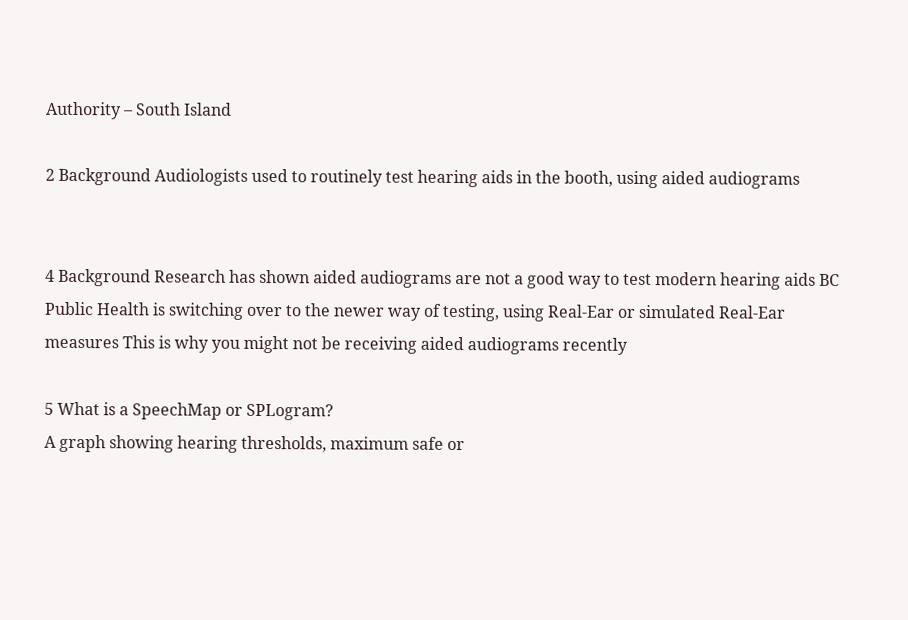Authority – South Island

2 Background Audiologists used to routinely test hearing aids in the booth, using aided audiograms


4 Background Research has shown aided audiograms are not a good way to test modern hearing aids BC Public Health is switching over to the newer way of testing, using Real-Ear or simulated Real-Ear measures This is why you might not be receiving aided audiograms recently

5 What is a SpeechMap or SPLogram?
A graph showing hearing thresholds, maximum safe or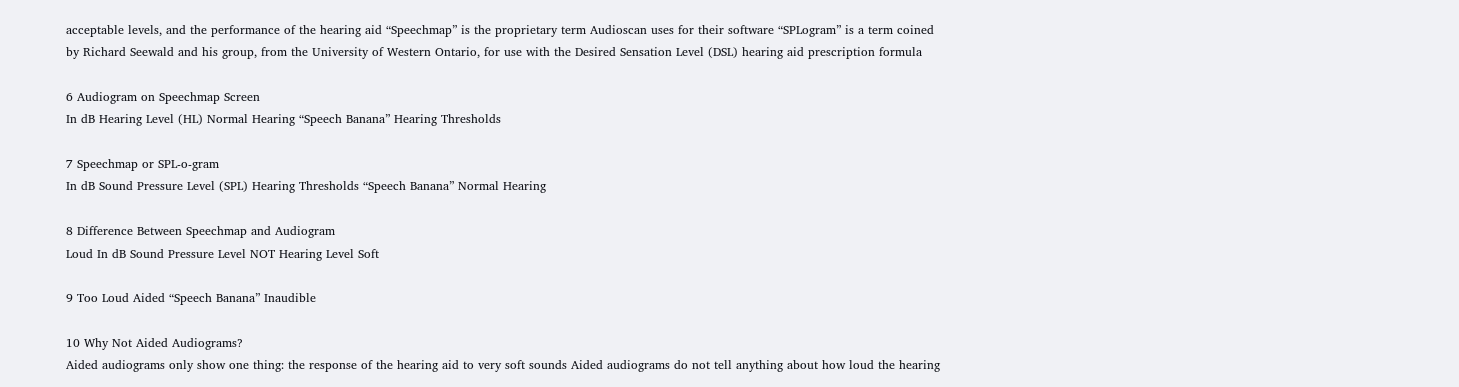acceptable levels, and the performance of the hearing aid “Speechmap” is the proprietary term Audioscan uses for their software “SPLogram” is a term coined by Richard Seewald and his group, from the University of Western Ontario, for use with the Desired Sensation Level (DSL) hearing aid prescription formula

6 Audiogram on Speechmap Screen
In dB Hearing Level (HL) Normal Hearing “Speech Banana” Hearing Thresholds

7 Speechmap or SPL-o-gram
In dB Sound Pressure Level (SPL) Hearing Thresholds “Speech Banana” Normal Hearing

8 Difference Between Speechmap and Audiogram
Loud In dB Sound Pressure Level NOT Hearing Level Soft

9 Too Loud Aided “Speech Banana” Inaudible

10 Why Not Aided Audiograms?
Aided audiograms only show one thing: the response of the hearing aid to very soft sounds Aided audiograms do not tell anything about how loud the hearing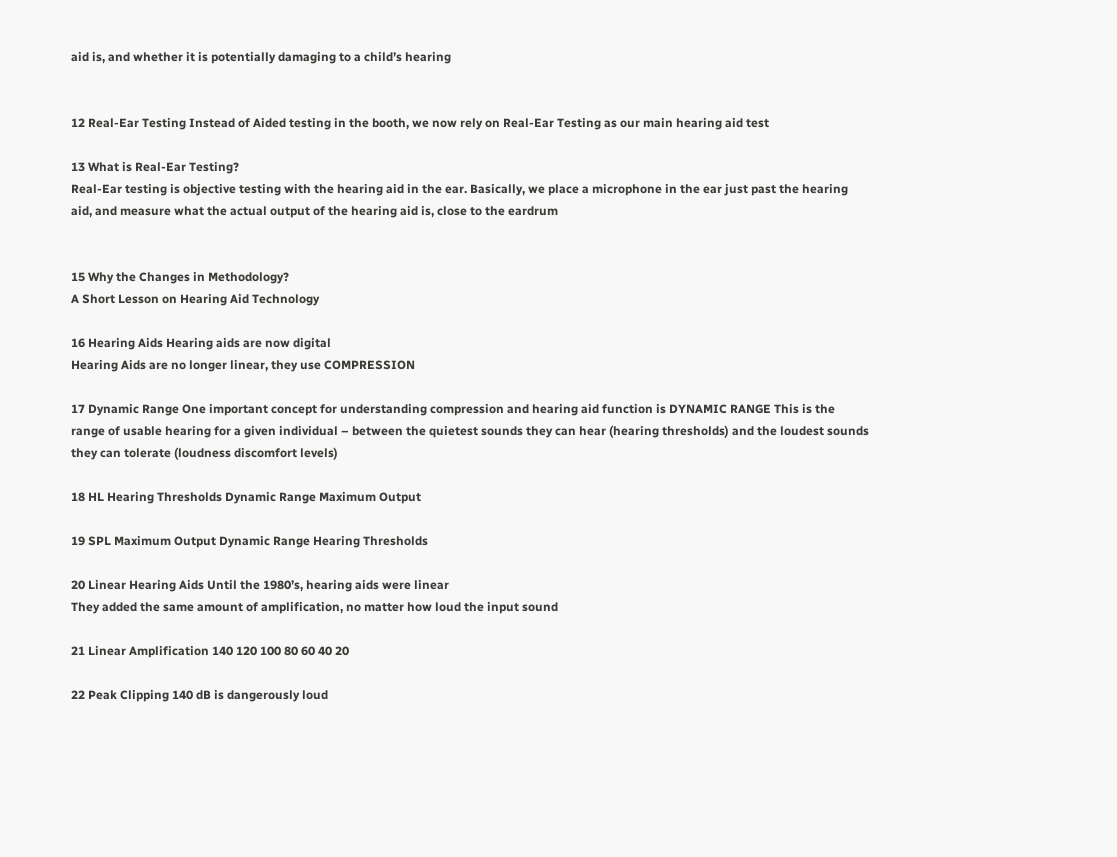aid is, and whether it is potentially damaging to a child’s hearing


12 Real-Ear Testing Instead of Aided testing in the booth, we now rely on Real-Ear Testing as our main hearing aid test

13 What is Real-Ear Testing?
Real-Ear testing is objective testing with the hearing aid in the ear. Basically, we place a microphone in the ear just past the hearing aid, and measure what the actual output of the hearing aid is, close to the eardrum


15 Why the Changes in Methodology?
A Short Lesson on Hearing Aid Technology

16 Hearing Aids Hearing aids are now digital
Hearing Aids are no longer linear, they use COMPRESSION

17 Dynamic Range One important concept for understanding compression and hearing aid function is DYNAMIC RANGE This is the range of usable hearing for a given individual – between the quietest sounds they can hear (hearing thresholds) and the loudest sounds they can tolerate (loudness discomfort levels)

18 HL Hearing Thresholds Dynamic Range Maximum Output

19 SPL Maximum Output Dynamic Range Hearing Thresholds

20 Linear Hearing Aids Until the 1980’s, hearing aids were linear
They added the same amount of amplification, no matter how loud the input sound

21 Linear Amplification 140 120 100 80 60 40 20

22 Peak Clipping 140 dB is dangerously loud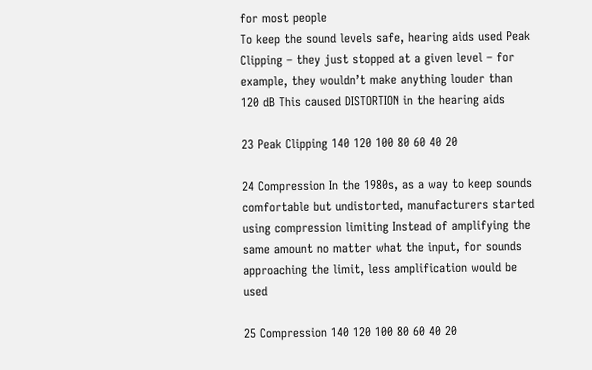for most people
To keep the sound levels safe, hearing aids used Peak Clipping – they just stopped at a given level – for example, they wouldn’t make anything louder than 120 dB This caused DISTORTION in the hearing aids

23 Peak Clipping 140 120 100 80 60 40 20

24 Compression In the 1980s, as a way to keep sounds comfortable but undistorted, manufacturers started using compression limiting Instead of amplifying the same amount no matter what the input, for sounds approaching the limit, less amplification would be used

25 Compression 140 120 100 80 60 40 20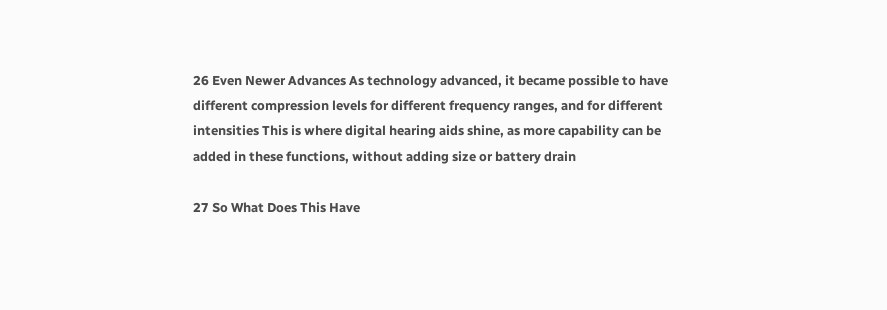26 Even Newer Advances As technology advanced, it became possible to have different compression levels for different frequency ranges, and for different intensities This is where digital hearing aids shine, as more capability can be added in these functions, without adding size or battery drain

27 So What Does This Have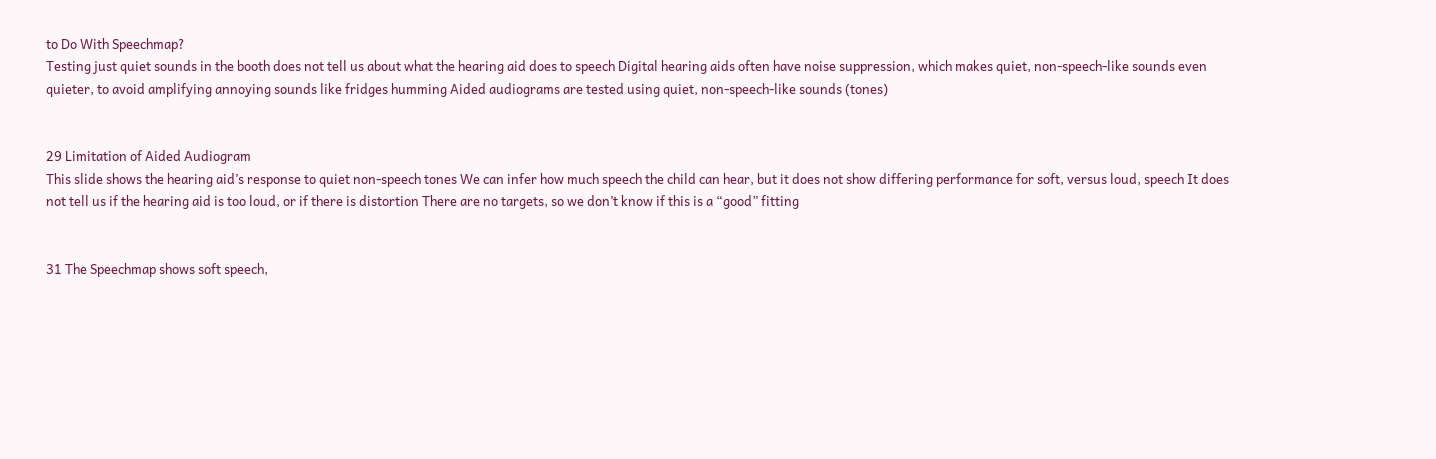to Do With Speechmap?
Testing just quiet sounds in the booth does not tell us about what the hearing aid does to speech Digital hearing aids often have noise suppression, which makes quiet, non-speech-like sounds even quieter, to avoid amplifying annoying sounds like fridges humming Aided audiograms are tested using quiet, non-speech-like sounds (tones)


29 Limitation of Aided Audiogram
This slide shows the hearing aid’s response to quiet non-speech tones We can infer how much speech the child can hear, but it does not show differing performance for soft, versus loud, speech It does not tell us if the hearing aid is too loud, or if there is distortion There are no targets, so we don’t know if this is a “good” fitting


31 The Speechmap shows soft speech,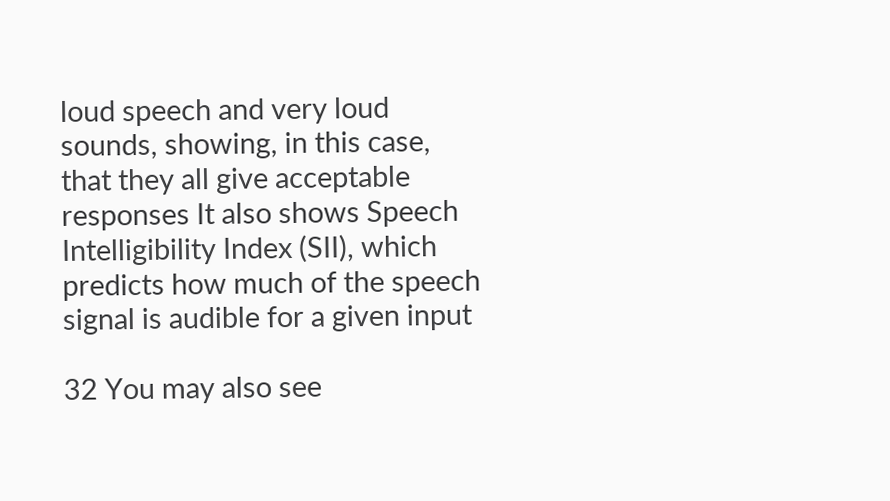loud speech and very loud sounds, showing, in this case, that they all give acceptable responses It also shows Speech Intelligibility Index (SII), which predicts how much of the speech signal is audible for a given input

32 You may also see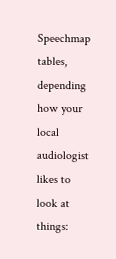Speechmap tables, depending how your local audiologist likes to look at things: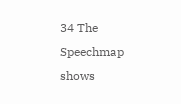34 The Speechmap shows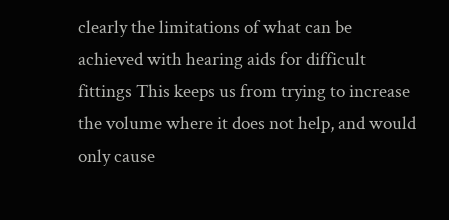clearly the limitations of what can be achieved with hearing aids for difficult fittings This keeps us from trying to increase the volume where it does not help, and would only cause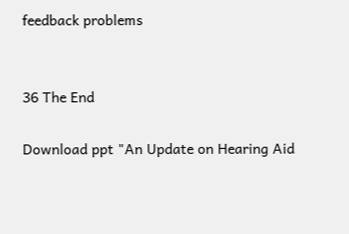feedback problems


36 The End

Download ppt "An Update on Hearing Aid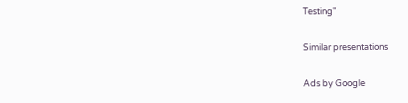Testing"

Similar presentations

Ads by Google